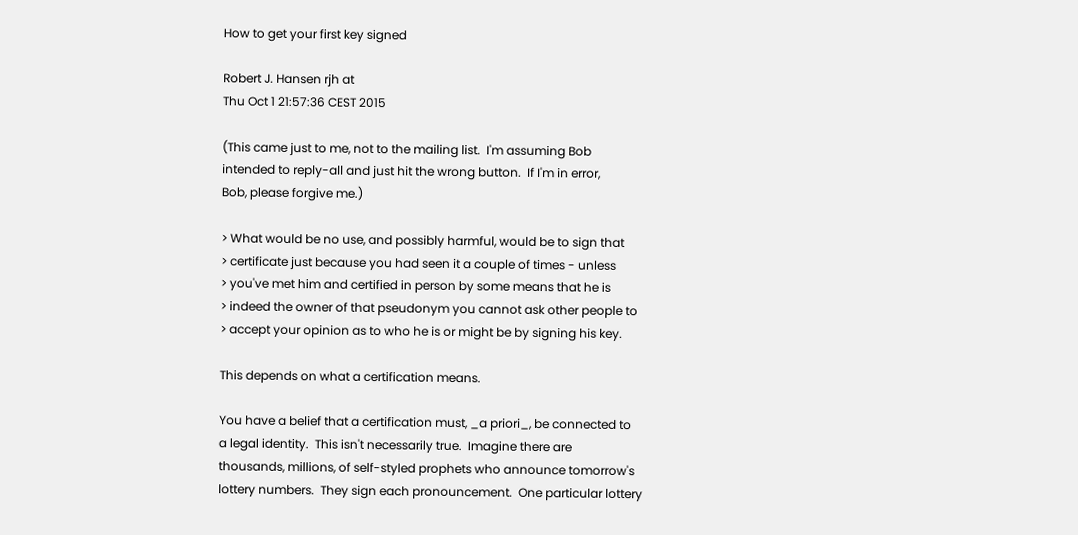How to get your first key signed

Robert J. Hansen rjh at
Thu Oct 1 21:57:36 CEST 2015

(This came just to me, not to the mailing list.  I'm assuming Bob
intended to reply-all and just hit the wrong button.  If I'm in error,
Bob, please forgive me.)

> What would be no use, and possibly harmful, would be to sign that
> certificate just because you had seen it a couple of times - unless
> you've met him and certified in person by some means that he is
> indeed the owner of that pseudonym you cannot ask other people to
> accept your opinion as to who he is or might be by signing his key.

This depends on what a certification means.

You have a belief that a certification must, _a priori_, be connected to
a legal identity.  This isn't necessarily true.  Imagine there are
thousands, millions, of self-styled prophets who announce tomorrow's
lottery numbers.  They sign each pronouncement.  One particular lottery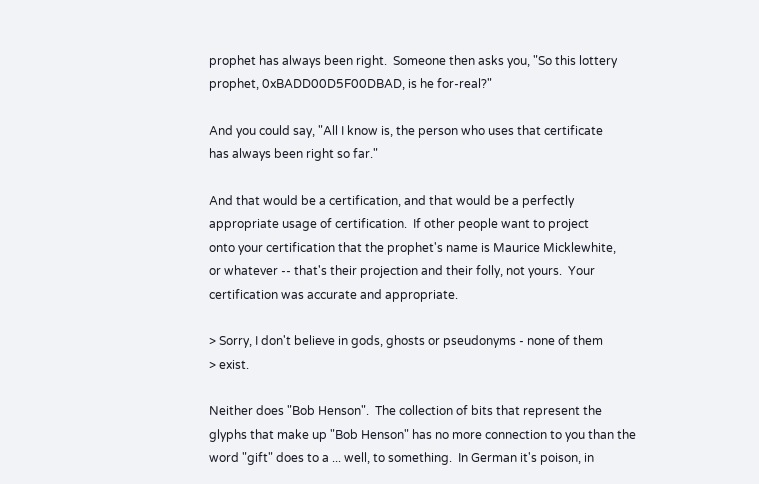prophet has always been right.  Someone then asks you, "So this lottery
prophet, 0xBADD00D5F00DBAD, is he for-real?"

And you could say, "All I know is, the person who uses that certificate
has always been right so far."

And that would be a certification, and that would be a perfectly
appropriate usage of certification.  If other people want to project
onto your certification that the prophet's name is Maurice Micklewhite,
or whatever -- that's their projection and their folly, not yours.  Your
certification was accurate and appropriate.

> Sorry, I don't believe in gods, ghosts or pseudonyms - none of them
> exist.

Neither does "Bob Henson".  The collection of bits that represent the
glyphs that make up "Bob Henson" has no more connection to you than the
word "gift" does to a ... well, to something.  In German it's poison, in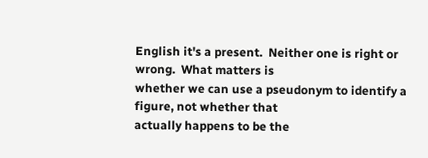English it's a present.  Neither one is right or wrong.  What matters is
whether we can use a pseudonym to identify a figure, not whether that
actually happens to be the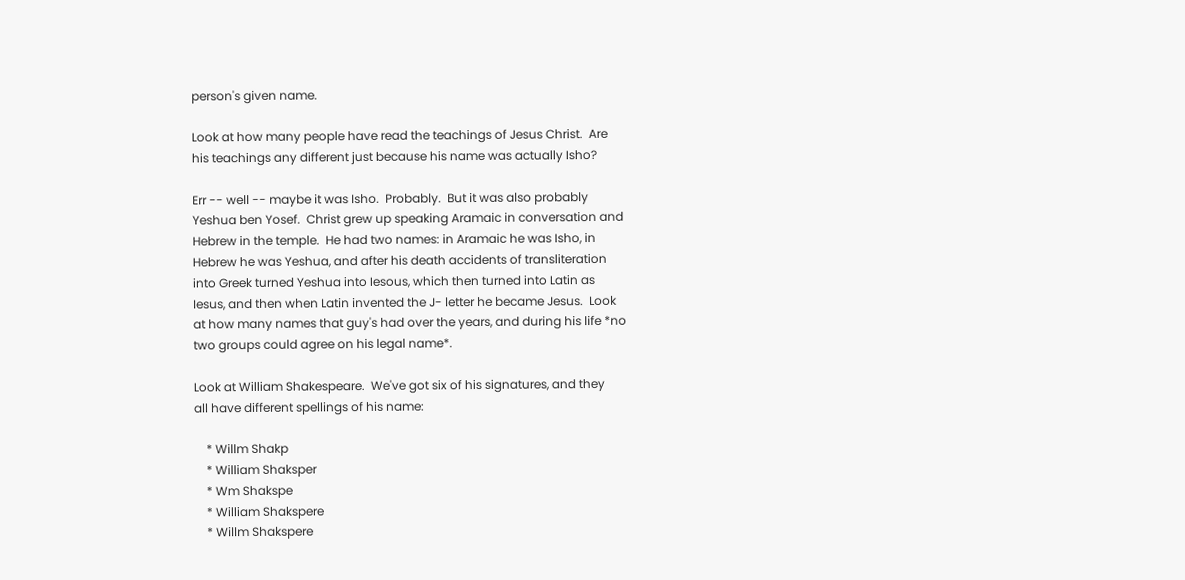person's given name.

Look at how many people have read the teachings of Jesus Christ.  Are
his teachings any different just because his name was actually Isho?

Err -- well -- maybe it was Isho.  Probably.  But it was also probably
Yeshua ben Yosef.  Christ grew up speaking Aramaic in conversation and
Hebrew in the temple.  He had two names: in Aramaic he was Isho, in
Hebrew he was Yeshua, and after his death accidents of transliteration
into Greek turned Yeshua into Iesous, which then turned into Latin as
Iesus, and then when Latin invented the J- letter he became Jesus.  Look
at how many names that guy's had over the years, and during his life *no
two groups could agree on his legal name*.

Look at William Shakespeare.  We've got six of his signatures, and they
all have different spellings of his name:

    * Willm Shakp
    * William Shaksper
    * Wm Shakspe
    * William Shakspere
    * Willm Shakspere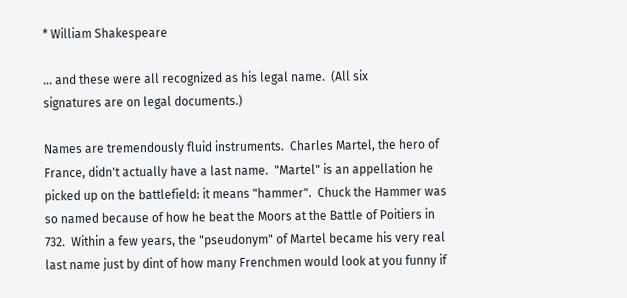* William Shakespeare

... and these were all recognized as his legal name.  (All six
signatures are on legal documents.)

Names are tremendously fluid instruments.  Charles Martel, the hero of
France, didn't actually have a last name.  "Martel" is an appellation he
picked up on the battlefield: it means "hammer".  Chuck the Hammer was
so named because of how he beat the Moors at the Battle of Poitiers in
732.  Within a few years, the "pseudonym" of Martel became his very real
last name just by dint of how many Frenchmen would look at you funny if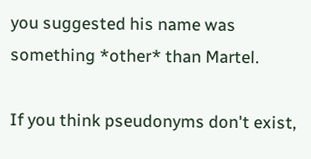you suggested his name was something *other* than Martel.

If you think pseudonyms don't exist,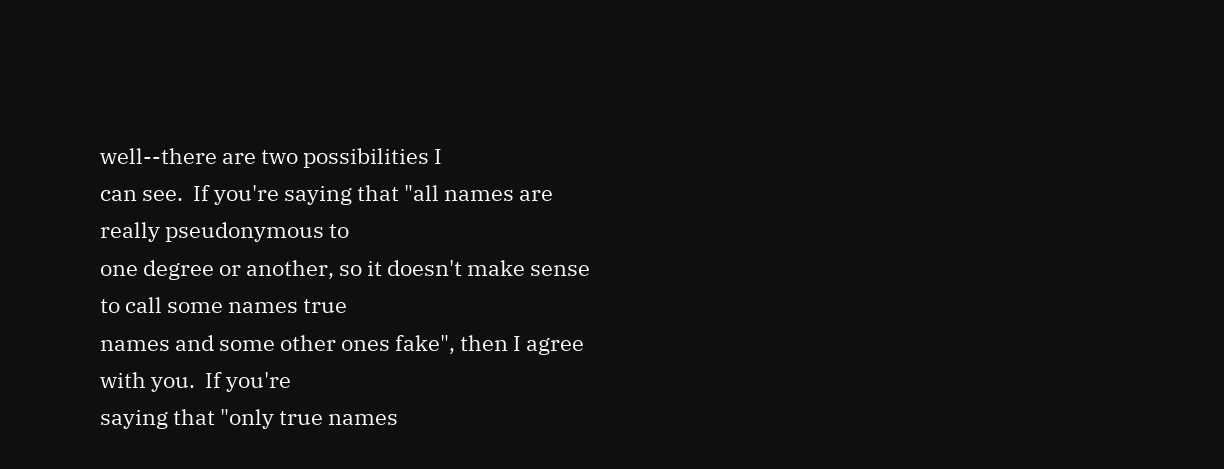well--there are two possibilities I
can see.  If you're saying that "all names are really pseudonymous to
one degree or another, so it doesn't make sense to call some names true
names and some other ones fake", then I agree with you.  If you're
saying that "only true names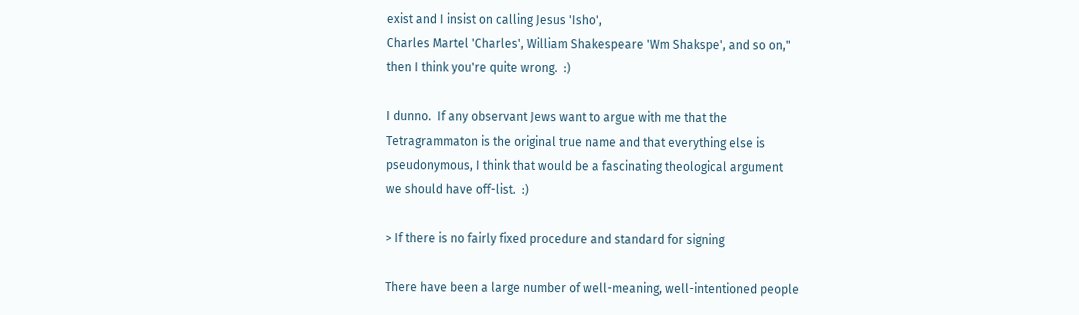exist and I insist on calling Jesus 'Isho',
Charles Martel 'Charles', William Shakespeare 'Wm Shakspe', and so on,"
then I think you're quite wrong.  :)

I dunno.  If any observant Jews want to argue with me that the
Tetragrammaton is the original true name and that everything else is
pseudonymous, I think that would be a fascinating theological argument
we should have off-list.  :)

> If there is no fairly fixed procedure and standard for signing

There have been a large number of well-meaning, well-intentioned people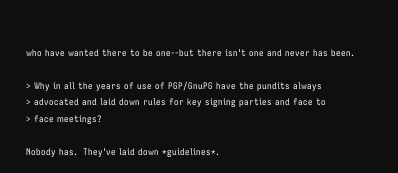who have wanted there to be one--but there isn't one and never has been.

> Why in all the years of use of PGP/GnuPG have the pundits always
> advocated and laid down rules for key signing parties and face to
> face meetings?

Nobody has.  They've laid down *guidelines*.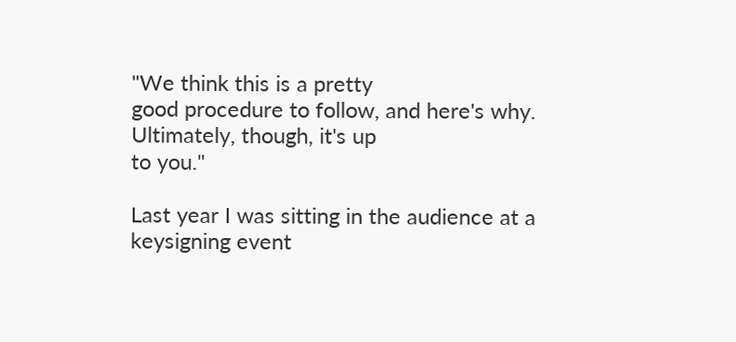"We think this is a pretty
good procedure to follow, and here's why.  Ultimately, though, it's up
to you."

Last year I was sitting in the audience at a keysigning event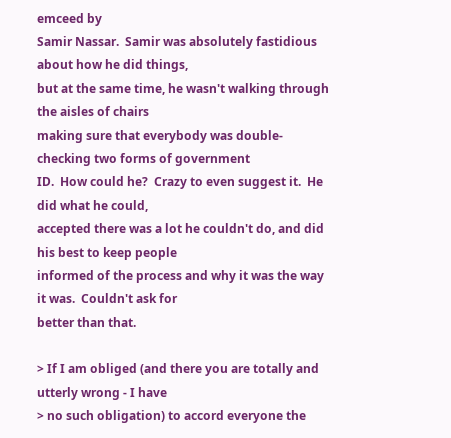emceed by
Samir Nassar.  Samir was absolutely fastidious about how he did things,
but at the same time, he wasn't walking through the aisles of chairs
making sure that everybody was double-checking two forms of government
ID.  How could he?  Crazy to even suggest it.  He did what he could,
accepted there was a lot he couldn't do, and did his best to keep people
informed of the process and why it was the way it was.  Couldn't ask for
better than that.

> If I am obliged (and there you are totally and utterly wrong - I have
> no such obligation) to accord everyone the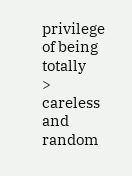privilege of being totally
> careless and random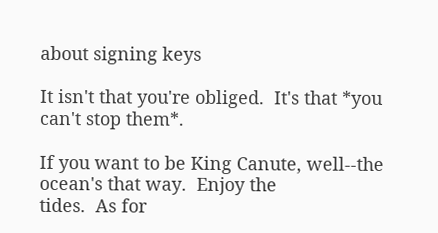about signing keys

It isn't that you're obliged.  It's that *you can't stop them*.

If you want to be King Canute, well--the ocean's that way.  Enjoy the
tides.  As for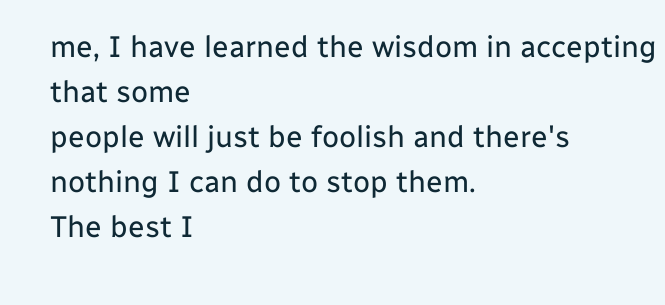me, I have learned the wisdom in accepting that some
people will just be foolish and there's nothing I can do to stop them.
The best I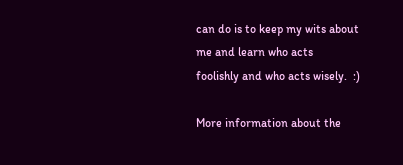can do is to keep my wits about me and learn who acts
foolishly and who acts wisely.  :)

More information about the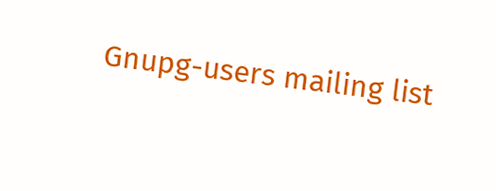Gnupg-users mailing list